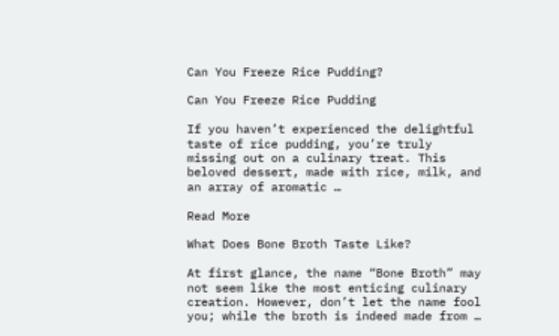Can You Freeze Rice Pudding?

Can You Freeze Rice Pudding

If you haven’t experienced the delightful taste of rice pudding, you’re truly missing out on a culinary treat. This beloved dessert, made with rice, milk, and an array of aromatic …

Read More

What Does Bone Broth Taste Like?

At first glance, the name “Bone Broth” may not seem like the most enticing culinary creation. However, don’t let the name fool you; while the broth is indeed made from …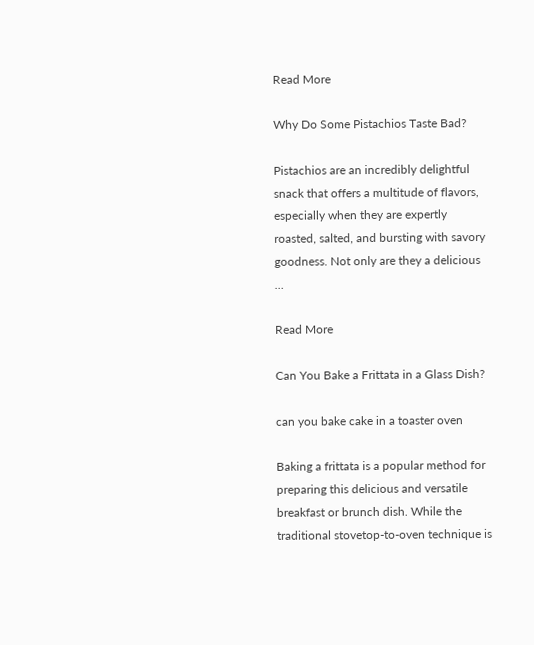Read More

Why Do Some Pistachios Taste Bad?

Pistachios are an incredibly delightful snack that offers a multitude of flavors, especially when they are expertly roasted, salted, and bursting with savory goodness. Not only are they a delicious …

Read More

Can You Bake a Frittata in a Glass Dish?

can you bake cake in a toaster oven

Baking a frittata is a popular method for preparing this delicious and versatile breakfast or brunch dish. While the traditional stovetop-to-oven technique is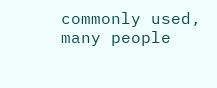commonly used, many people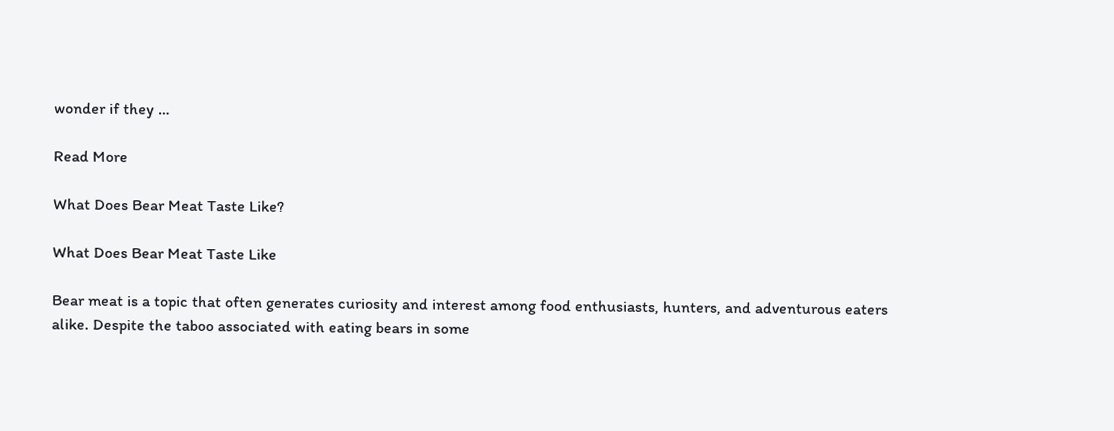wonder if they …

Read More

What Does Bear Meat Taste Like?

What Does Bear Meat Taste Like

Bear meat is a topic that often generates curiosity and interest among food enthusiasts, hunters, and adventurous eaters alike. Despite the taboo associated with eating bears in some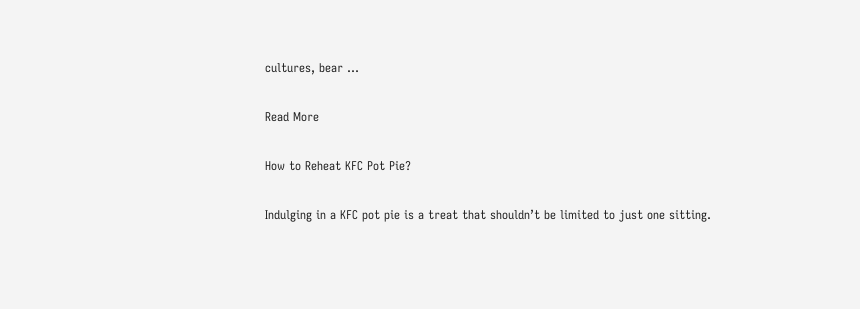cultures, bear …

Read More

How to Reheat KFC Pot Pie?

Indulging in a KFC pot pie is a treat that shouldn’t be limited to just one sitting.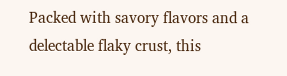Packed with savory flavors and a delectable flaky crust, this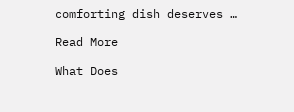comforting dish deserves …

Read More

What Does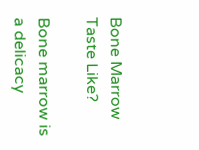Bone Marrow Taste Like?

Bone marrow is a delicacy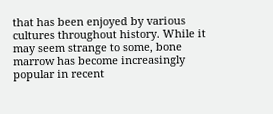that has been enjoyed by various cultures throughout history. While it may seem strange to some, bone marrow has become increasingly popular in recent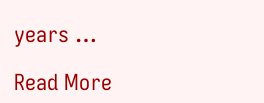years …

Read More